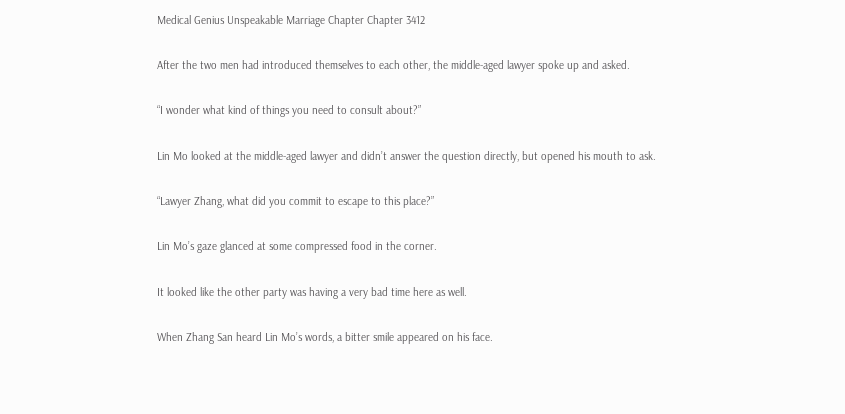Medical Genius Unspeakable Marriage Chapter Chapter 3412

After the two men had introduced themselves to each other, the middle-aged lawyer spoke up and asked.

“I wonder what kind of things you need to consult about?”

Lin Mo looked at the middle-aged lawyer and didn’t answer the question directly, but opened his mouth to ask.

“Lawyer Zhang, what did you commit to escape to this place?”

Lin Mo’s gaze glanced at some compressed food in the corner.

It looked like the other party was having a very bad time here as well.

When Zhang San heard Lin Mo’s words, a bitter smile appeared on his face.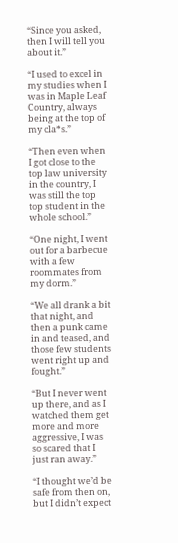“Since you asked, then I will tell you about it.”

“I used to excel in my studies when I was in Maple Leaf Country, always being at the top of my cla*s.”

“Then even when I got close to the top law university in the country, I was still the top top student in the whole school.”

“One night, I went out for a barbecue with a few roommates from my dorm.”

“We all drank a bit that night, and then a punk came in and teased, and those few students went right up and fought.”

“But I never went up there, and as I watched them get more and more aggressive, I was so scared that I just ran away.”

“I thought we’d be safe from then on, but I didn’t expect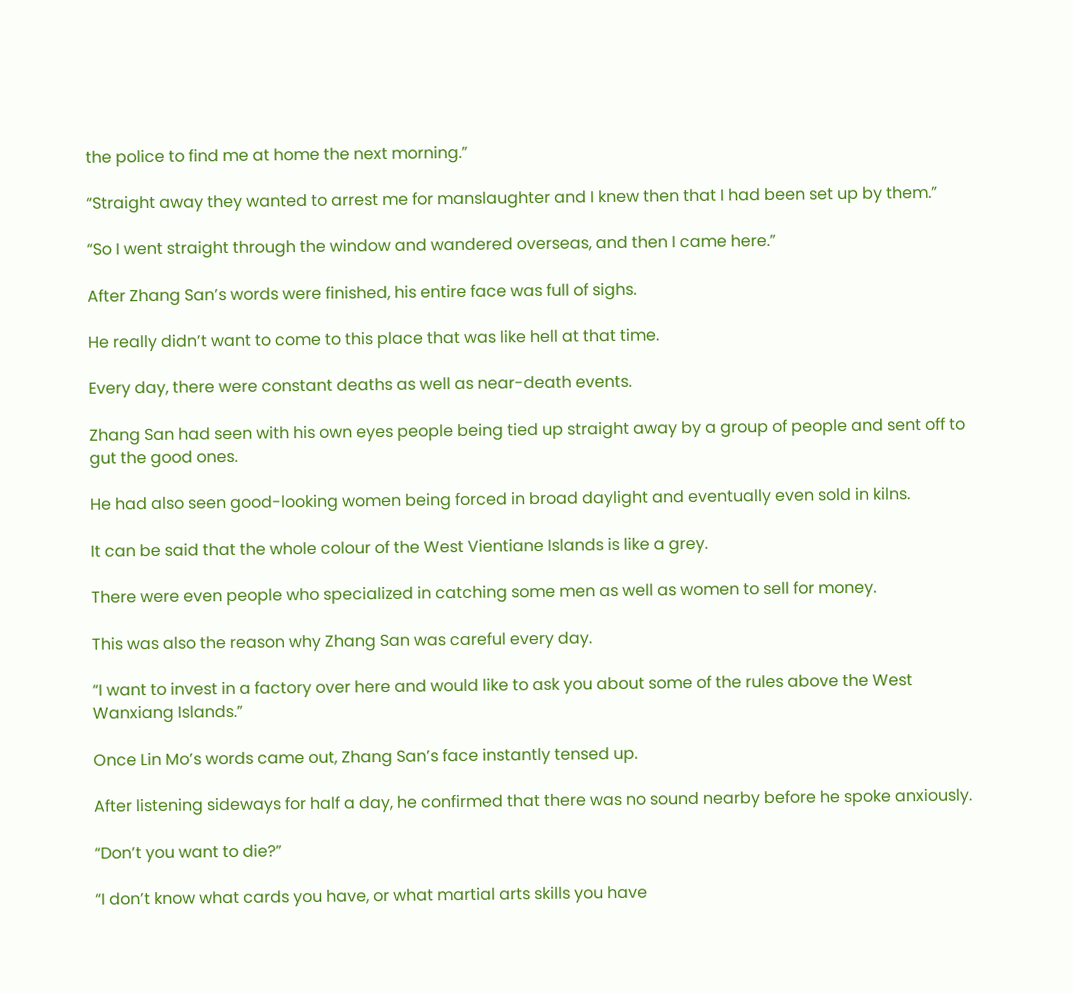the police to find me at home the next morning.”

“Straight away they wanted to arrest me for manslaughter and I knew then that I had been set up by them.”

“So I went straight through the window and wandered overseas, and then I came here.”

After Zhang San’s words were finished, his entire face was full of sighs.

He really didn’t want to come to this place that was like hell at that time.

Every day, there were constant deaths as well as near-death events.

Zhang San had seen with his own eyes people being tied up straight away by a group of people and sent off to gut the good ones.

He had also seen good-looking women being forced in broad daylight and eventually even sold in kilns.

It can be said that the whole colour of the West Vientiane Islands is like a grey.

There were even people who specialized in catching some men as well as women to sell for money.

This was also the reason why Zhang San was careful every day.

“I want to invest in a factory over here and would like to ask you about some of the rules above the West Wanxiang Islands.”

Once Lin Mo’s words came out, Zhang San’s face instantly tensed up.

After listening sideways for half a day, he confirmed that there was no sound nearby before he spoke anxiously.

“Don’t you want to die?”

“I don’t know what cards you have, or what martial arts skills you have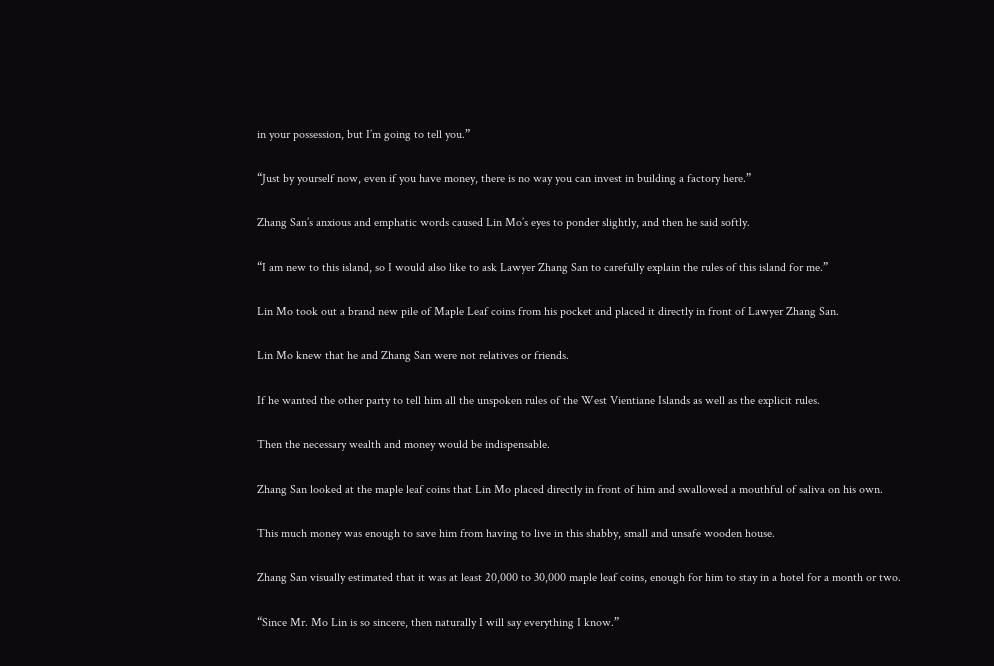in your possession, but I’m going to tell you.”

“Just by yourself now, even if you have money, there is no way you can invest in building a factory here.”

Zhang San’s anxious and emphatic words caused Lin Mo’s eyes to ponder slightly, and then he said softly.

“I am new to this island, so I would also like to ask Lawyer Zhang San to carefully explain the rules of this island for me.”

Lin Mo took out a brand new pile of Maple Leaf coins from his pocket and placed it directly in front of Lawyer Zhang San.

Lin Mo knew that he and Zhang San were not relatives or friends.

If he wanted the other party to tell him all the unspoken rules of the West Vientiane Islands as well as the explicit rules.

Then the necessary wealth and money would be indispensable.

Zhang San looked at the maple leaf coins that Lin Mo placed directly in front of him and swallowed a mouthful of saliva on his own.

This much money was enough to save him from having to live in this shabby, small and unsafe wooden house.

Zhang San visually estimated that it was at least 20,000 to 30,000 maple leaf coins, enough for him to stay in a hotel for a month or two.

“Since Mr. Mo Lin is so sincere, then naturally I will say everything I know.”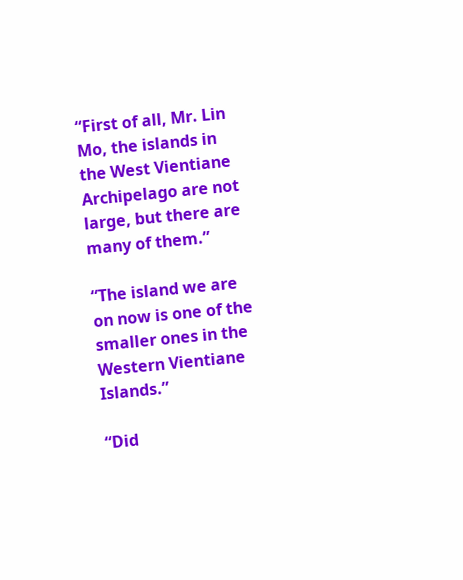“First of all, Mr. Lin Mo, the islands in the West Vientiane Archipelago are not large, but there are many of them.”

“The island we are on now is one of the smaller ones in the Western Vientiane Islands.”

“Did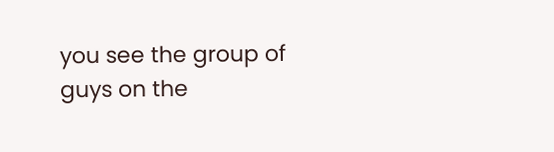you see the group of guys on the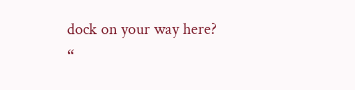dock on your way here? “